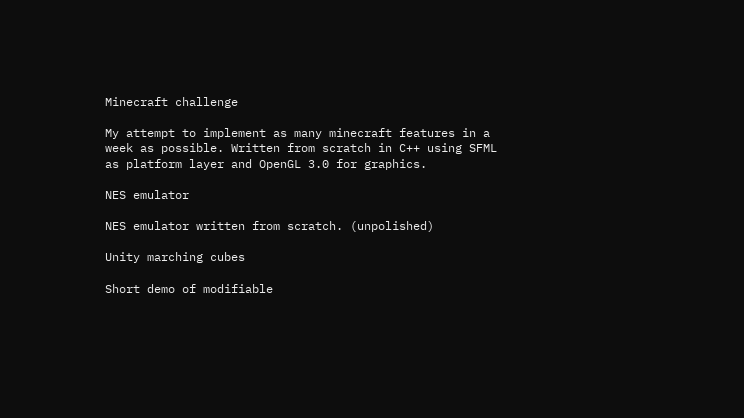Minecraft challenge

My attempt to implement as many minecraft features in a week as possible. Written from scratch in C++ using SFML as platform layer and OpenGL 3.0 for graphics.

NES emulator

NES emulator written from scratch. (unpolished)

Unity marching cubes

Short demo of modifiable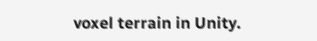voxel terrain in Unity.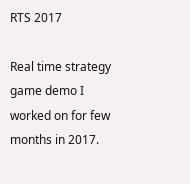RTS 2017

Real time strategy game demo I worked on for few months in 2017.